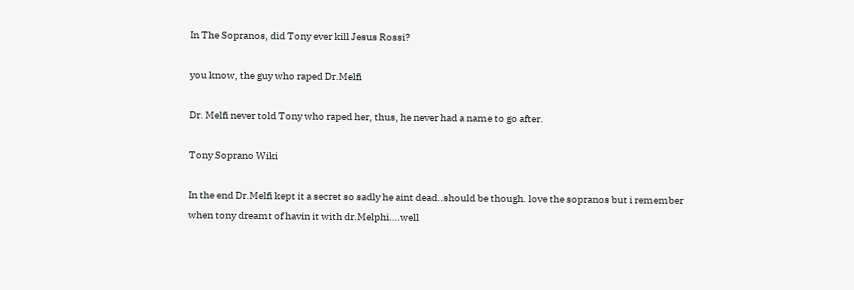In The Sopranos, did Tony ever kill Jesus Rossi?

you know, the guy who raped Dr.Melfi

Dr. Melfi never told Tony who raped her, thus, he never had a name to go after.

Tony Soprano Wiki

In the end Dr.Melfi kept it a secret so sadly he aint dead..should be though. love the sopranos but i remember when tony dreamt of havin it with dr.Melphi….well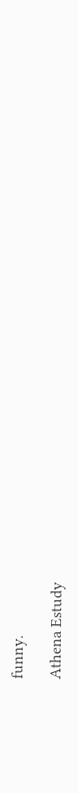funny.

Athena Estudy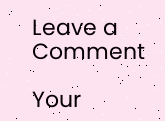Leave a Comment

Your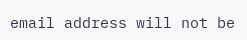email address will not be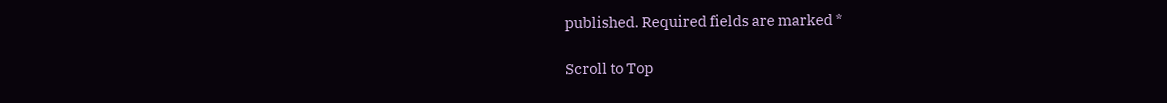published. Required fields are marked *

Scroll to Top